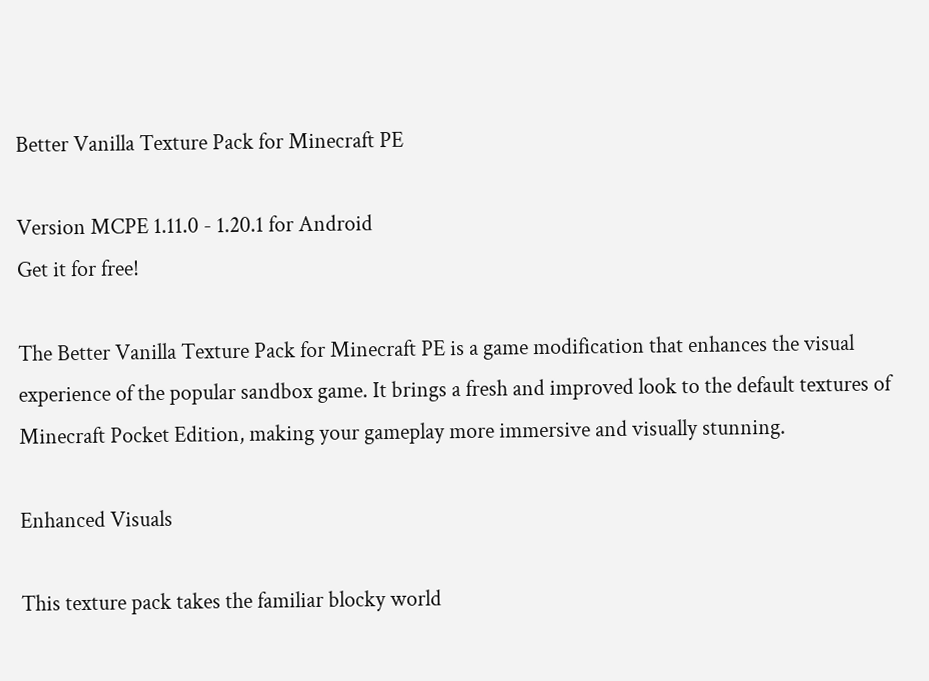Better Vanilla Texture Pack for Minecraft PE

Version MCPE 1.11.0 - 1.20.1 for Android
Get it for free!

The Better Vanilla Texture Pack for Minecraft PE is a game modification that enhances the visual experience of the popular sandbox game. It brings a fresh and improved look to the default textures of Minecraft Pocket Edition, making your gameplay more immersive and visually stunning.

Enhanced Visuals

This texture pack takes the familiar blocky world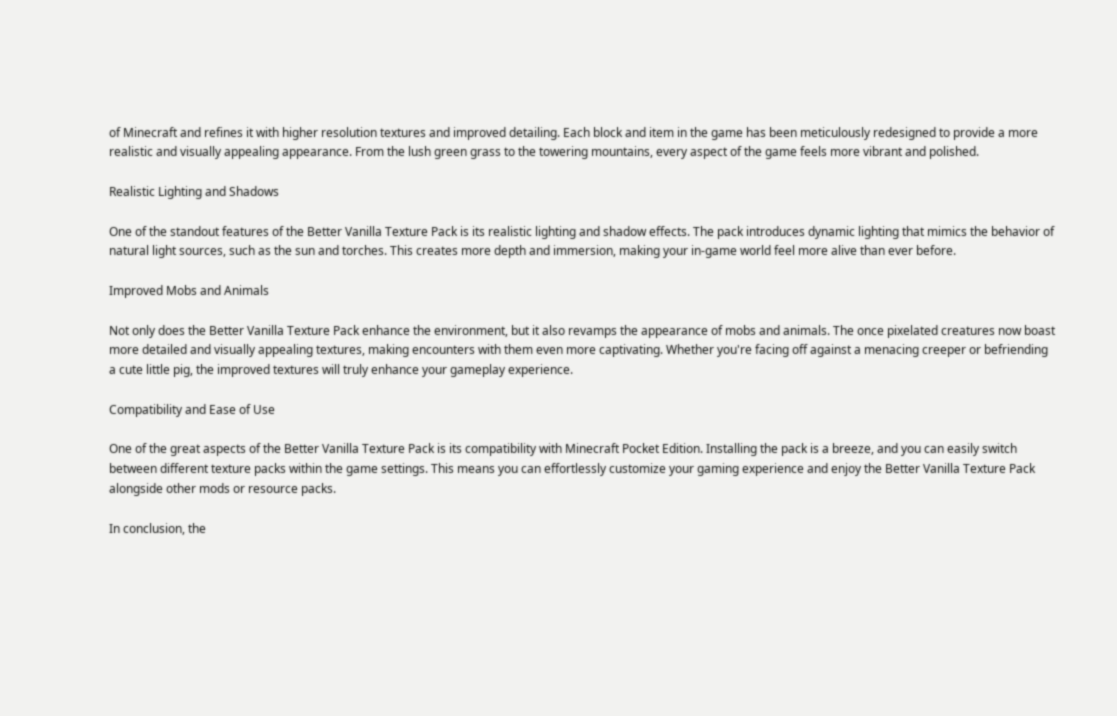of Minecraft and refines it with higher resolution textures and improved detailing. Each block and item in the game has been meticulously redesigned to provide a more realistic and visually appealing appearance. From the lush green grass to the towering mountains, every aspect of the game feels more vibrant and polished.

Realistic Lighting and Shadows

One of the standout features of the Better Vanilla Texture Pack is its realistic lighting and shadow effects. The pack introduces dynamic lighting that mimics the behavior of natural light sources, such as the sun and torches. This creates more depth and immersion, making your in-game world feel more alive than ever before.

Improved Mobs and Animals

Not only does the Better Vanilla Texture Pack enhance the environment, but it also revamps the appearance of mobs and animals. The once pixelated creatures now boast more detailed and visually appealing textures, making encounters with them even more captivating. Whether you're facing off against a menacing creeper or befriending a cute little pig, the improved textures will truly enhance your gameplay experience.

Compatibility and Ease of Use

One of the great aspects of the Better Vanilla Texture Pack is its compatibility with Minecraft Pocket Edition. Installing the pack is a breeze, and you can easily switch between different texture packs within the game settings. This means you can effortlessly customize your gaming experience and enjoy the Better Vanilla Texture Pack alongside other mods or resource packs.

In conclusion, the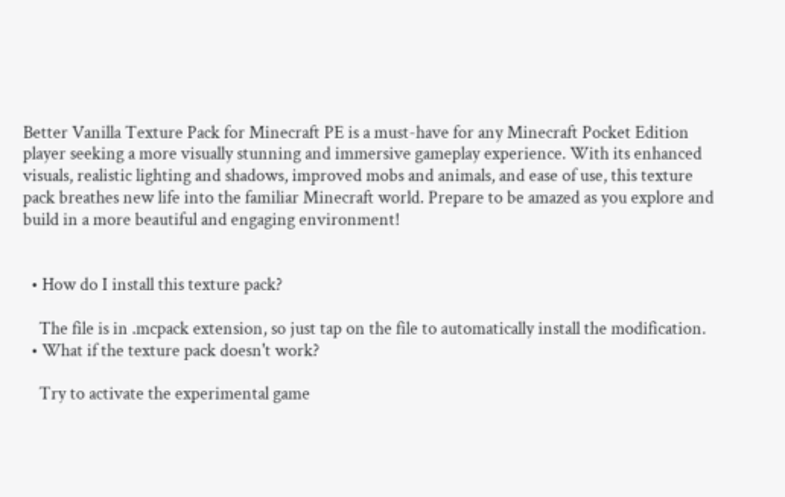Better Vanilla Texture Pack for Minecraft PE is a must-have for any Minecraft Pocket Edition player seeking a more visually stunning and immersive gameplay experience. With its enhanced visuals, realistic lighting and shadows, improved mobs and animals, and ease of use, this texture pack breathes new life into the familiar Minecraft world. Prepare to be amazed as you explore and build in a more beautiful and engaging environment!


  • How do I install this texture pack?

    The file is in .mcpack extension, so just tap on the file to automatically install the modification.
  • What if the texture pack doesn't work?

    Try to activate the experimental game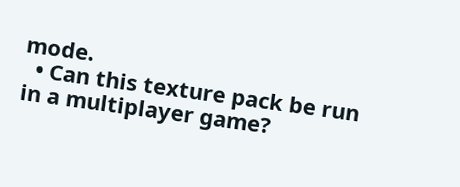mode.
  • Can this texture pack be run in a multiplayer game?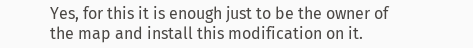Yes, for this it is enough just to be the owner of the map and install this modification on it.